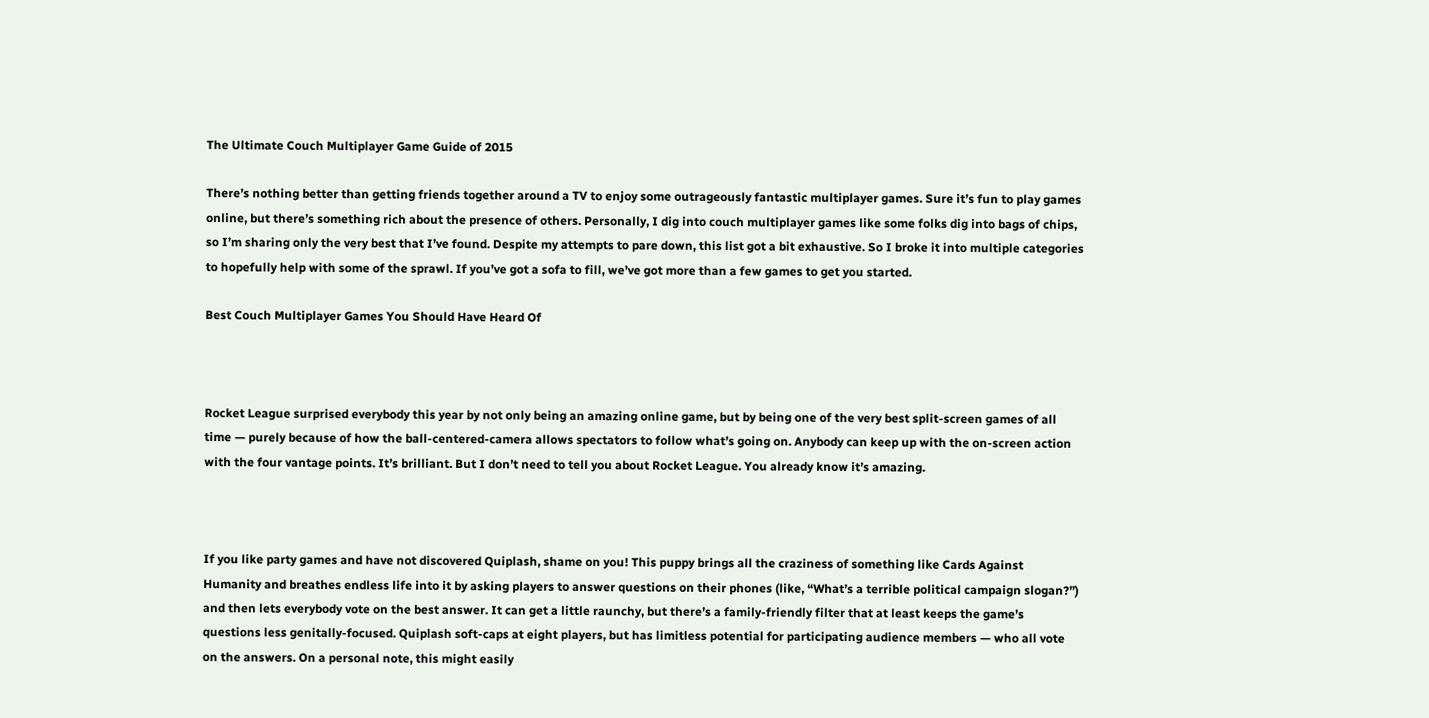The Ultimate Couch Multiplayer Game Guide of 2015

There’s nothing better than getting friends together around a TV to enjoy some outrageously fantastic multiplayer games. Sure it’s fun to play games online, but there’s something rich about the presence of others. Personally, I dig into couch multiplayer games like some folks dig into bags of chips, so I’m sharing only the very best that I’ve found. Despite my attempts to pare down, this list got a bit exhaustive. So I broke it into multiple categories to hopefully help with some of the sprawl. If you’ve got a sofa to fill, we’ve got more than a few games to get you started.

Best Couch Multiplayer Games You Should Have Heard Of



Rocket League surprised everybody this year by not only being an amazing online game, but by being one of the very best split-screen games of all time — purely because of how the ball-centered-camera allows spectators to follow what’s going on. Anybody can keep up with the on-screen action with the four vantage points. It’s brilliant. But I don’t need to tell you about Rocket League. You already know it’s amazing.



If you like party games and have not discovered Quiplash, shame on you! This puppy brings all the craziness of something like Cards Against Humanity and breathes endless life into it by asking players to answer questions on their phones (like, “What’s a terrible political campaign slogan?”) and then lets everybody vote on the best answer. It can get a little raunchy, but there’s a family-friendly filter that at least keeps the game’s questions less genitally-focused. Quiplash soft-caps at eight players, but has limitless potential for participating audience members — who all vote on the answers. On a personal note, this might easily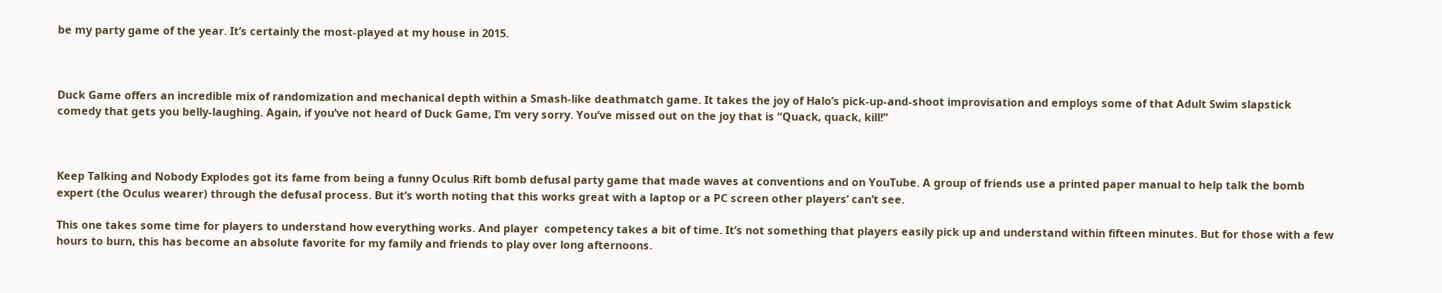be my party game of the year. It’s certainly the most-played at my house in 2015.



Duck Game offers an incredible mix of randomization and mechanical depth within a Smash-like deathmatch game. It takes the joy of Halo’s pick-up-and-shoot improvisation and employs some of that Adult Swim slapstick comedy that gets you belly-laughing. Again, if you’ve not heard of Duck Game, I’m very sorry. You’ve missed out on the joy that is “Quack, quack, kill!”



Keep Talking and Nobody Explodes got its fame from being a funny Oculus Rift bomb defusal party game that made waves at conventions and on YouTube. A group of friends use a printed paper manual to help talk the bomb expert (the Oculus wearer) through the defusal process. But it’s worth noting that this works great with a laptop or a PC screen other players’ can’t see.

This one takes some time for players to understand how everything works. And player  competency takes a bit of time. It’s not something that players easily pick up and understand within fifteen minutes. But for those with a few hours to burn, this has become an absolute favorite for my family and friends to play over long afternoons.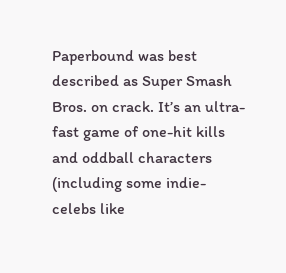Paperbound was best described as Super Smash Bros. on crack. It’s an ultra-fast game of one-hit kills and oddball characters (including some indie-celebs like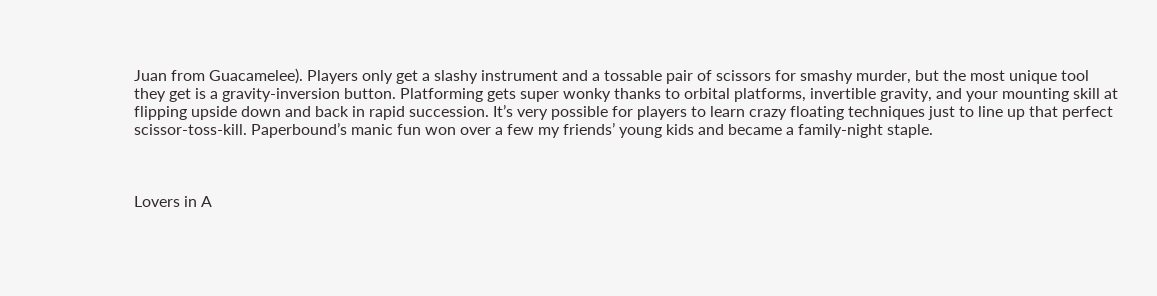Juan from Guacamelee). Players only get a slashy instrument and a tossable pair of scissors for smashy murder, but the most unique tool they get is a gravity-inversion button. Platforming gets super wonky thanks to orbital platforms, invertible gravity, and your mounting skill at flipping upside down and back in rapid succession. It’s very possible for players to learn crazy floating techniques just to line up that perfect scissor-toss-kill. Paperbound’s manic fun won over a few my friends’ young kids and became a family-night staple.



Lovers in A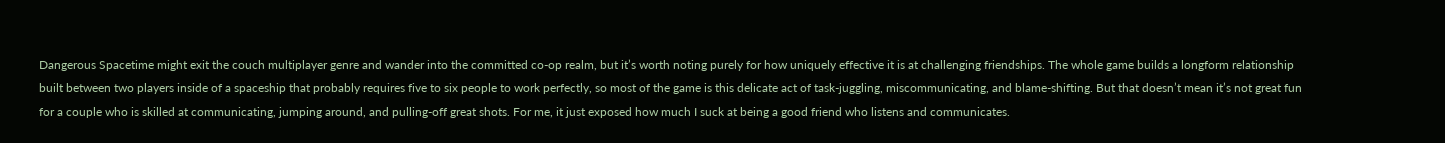Dangerous Spacetime might exit the couch multiplayer genre and wander into the committed co-op realm, but it’s worth noting purely for how uniquely effective it is at challenging friendships. The whole game builds a longform relationship built between two players inside of a spaceship that probably requires five to six people to work perfectly, so most of the game is this delicate act of task-juggling, miscommunicating, and blame-shifting. But that doesn’t mean it’s not great fun for a couple who is skilled at communicating, jumping around, and pulling-off great shots. For me, it just exposed how much I suck at being a good friend who listens and communicates.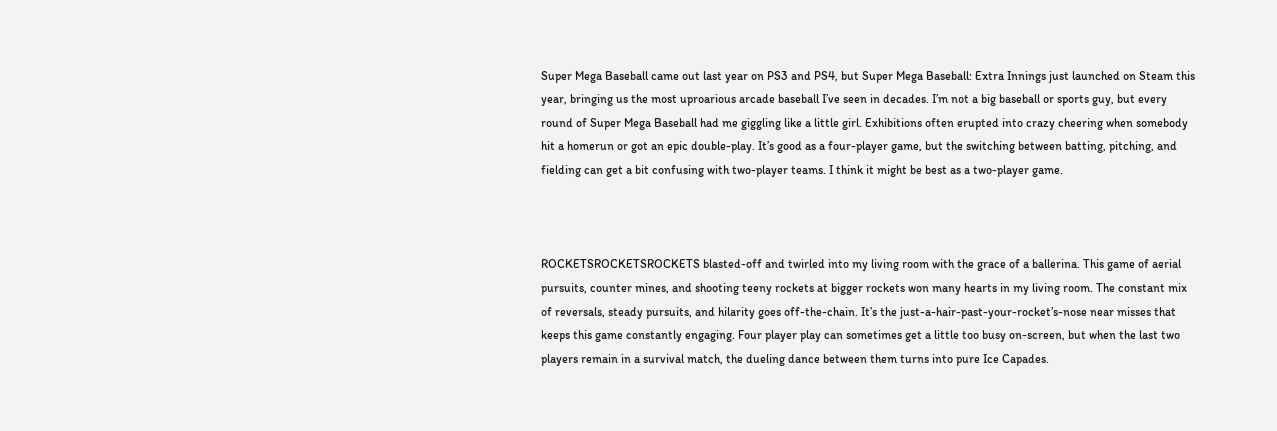Super Mega Baseball came out last year on PS3 and PS4, but Super Mega Baseball: Extra Innings just launched on Steam this year, bringing us the most uproarious arcade baseball I’ve seen in decades. I’m not a big baseball or sports guy, but every round of Super Mega Baseball had me giggling like a little girl. Exhibitions often erupted into crazy cheering when somebody hit a homerun or got an epic double-play. It’s good as a four-player game, but the switching between batting, pitching, and fielding can get a bit confusing with two-player teams. I think it might be best as a two-player game.



ROCKETSROCKETSROCKETS blasted-off and twirled into my living room with the grace of a ballerina. This game of aerial pursuits, counter mines, and shooting teeny rockets at bigger rockets won many hearts in my living room. The constant mix of reversals, steady pursuits, and hilarity goes off-the-chain. It’s the just-a-hair-past-your-rocket’s-nose near misses that keeps this game constantly engaging. Four player play can sometimes get a little too busy on-screen, but when the last two players remain in a survival match, the dueling dance between them turns into pure Ice Capades.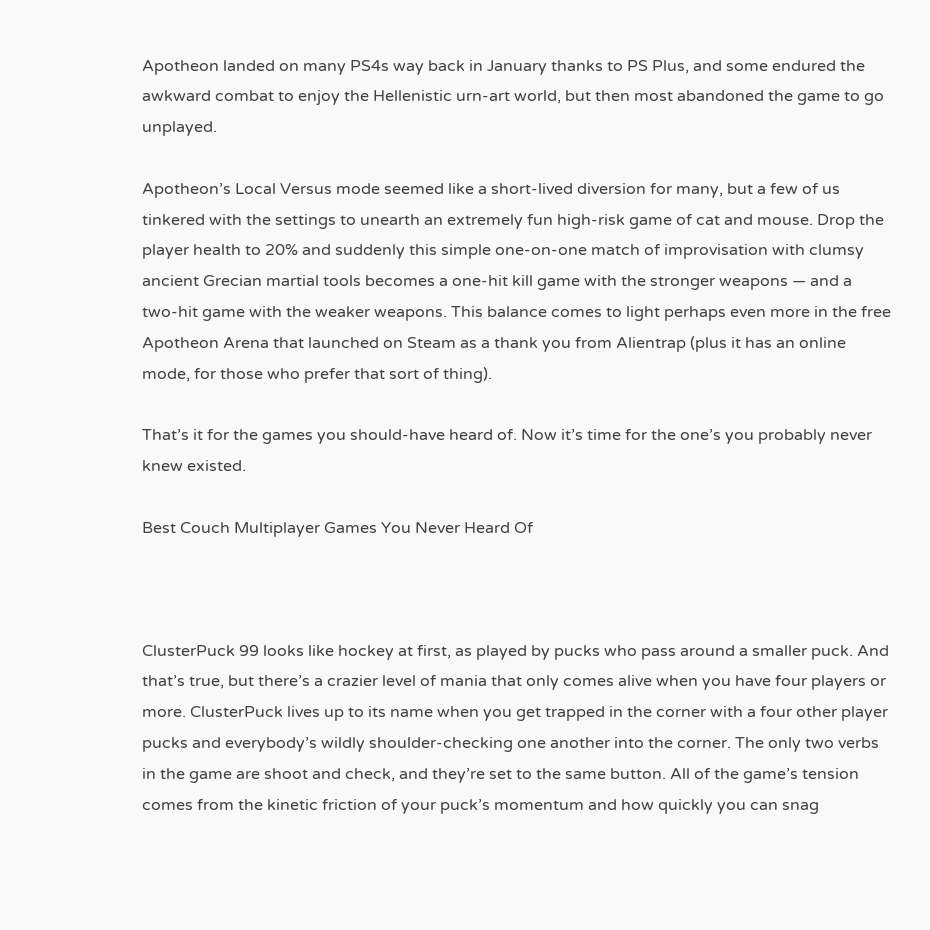Apotheon landed on many PS4s way back in January thanks to PS Plus, and some endured the awkward combat to enjoy the Hellenistic urn-art world, but then most abandoned the game to go unplayed.

Apotheon’s Local Versus mode seemed like a short-lived diversion for many, but a few of us tinkered with the settings to unearth an extremely fun high-risk game of cat and mouse. Drop the player health to 20% and suddenly this simple one-on-one match of improvisation with clumsy ancient Grecian martial tools becomes a one-hit kill game with the stronger weapons — and a two-hit game with the weaker weapons. This balance comes to light perhaps even more in the free Apotheon Arena that launched on Steam as a thank you from Alientrap (plus it has an online mode, for those who prefer that sort of thing).

That’s it for the games you should-have heard of. Now it’s time for the one’s you probably never knew existed.

Best Couch Multiplayer Games You Never Heard Of



ClusterPuck 99 looks like hockey at first, as played by pucks who pass around a smaller puck. And that’s true, but there’s a crazier level of mania that only comes alive when you have four players or more. ClusterPuck lives up to its name when you get trapped in the corner with a four other player pucks and everybody’s wildly shoulder-checking one another into the corner. The only two verbs in the game are shoot and check, and they’re set to the same button. All of the game’s tension comes from the kinetic friction of your puck’s momentum and how quickly you can snag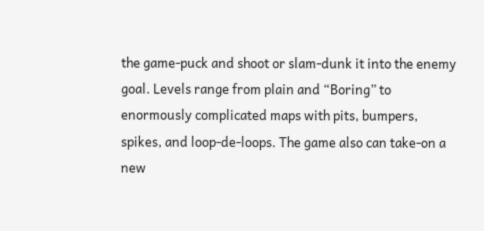the game-puck and shoot or slam-dunk it into the enemy goal. Levels range from plain and “Boring” to enormously complicated maps with pits, bumpers, spikes, and loop-de-loops. The game also can take-on a new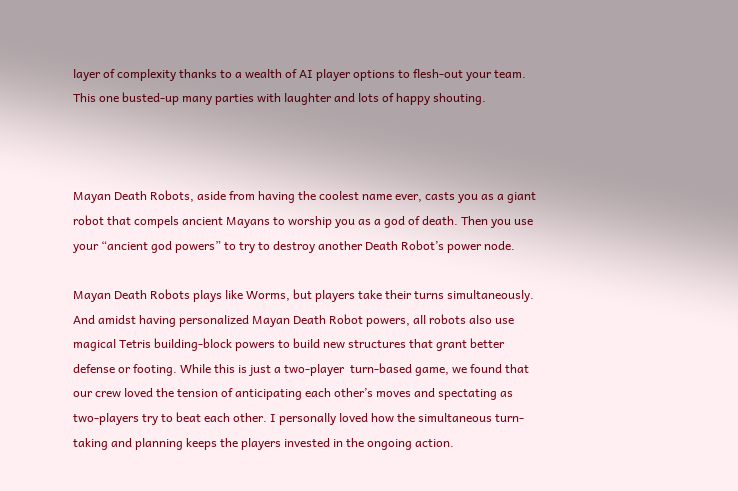layer of complexity thanks to a wealth of AI player options to flesh-out your team. This one busted-up many parties with laughter and lots of happy shouting.



Mayan Death Robots, aside from having the coolest name ever, casts you as a giant robot that compels ancient Mayans to worship you as a god of death. Then you use your “ancient god powers” to try to destroy another Death Robot’s power node.

Mayan Death Robots plays like Worms, but players take their turns simultaneously. And amidst having personalized Mayan Death Robot powers, all robots also use magical Tetris building-block powers to build new structures that grant better defense or footing. While this is just a two-player  turn-based game, we found that our crew loved the tension of anticipating each other’s moves and spectating as two-players try to beat each other. I personally loved how the simultaneous turn-taking and planning keeps the players invested in the ongoing action.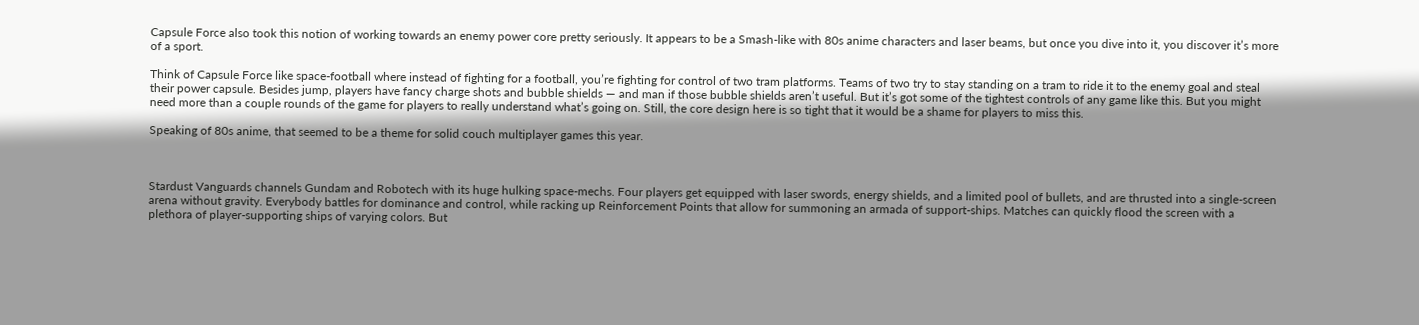Capsule Force also took this notion of working towards an enemy power core pretty seriously. It appears to be a Smash-like with 80s anime characters and laser beams, but once you dive into it, you discover it’s more of a sport.

Think of Capsule Force like space-football where instead of fighting for a football, you’re fighting for control of two tram platforms. Teams of two try to stay standing on a tram to ride it to the enemy goal and steal their power capsule. Besides jump, players have fancy charge shots and bubble shields — and man if those bubble shields aren’t useful. But it’s got some of the tightest controls of any game like this. But you might need more than a couple rounds of the game for players to really understand what’s going on. Still, the core design here is so tight that it would be a shame for players to miss this.

Speaking of 80s anime, that seemed to be a theme for solid couch multiplayer games this year.



Stardust Vanguards channels Gundam and Robotech with its huge hulking space-mechs. Four players get equipped with laser swords, energy shields, and a limited pool of bullets, and are thrusted into a single-screen arena without gravity. Everybody battles for dominance and control, while racking up Reinforcement Points that allow for summoning an armada of support-ships. Matches can quickly flood the screen with a plethora of player-supporting ships of varying colors. But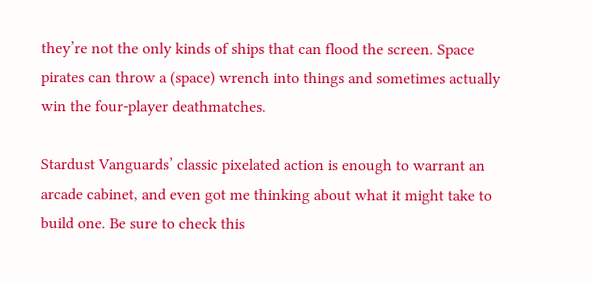they’re not the only kinds of ships that can flood the screen. Space pirates can throw a (space) wrench into things and sometimes actually win the four-player deathmatches.

Stardust Vanguards’ classic pixelated action is enough to warrant an arcade cabinet, and even got me thinking about what it might take to build one. Be sure to check this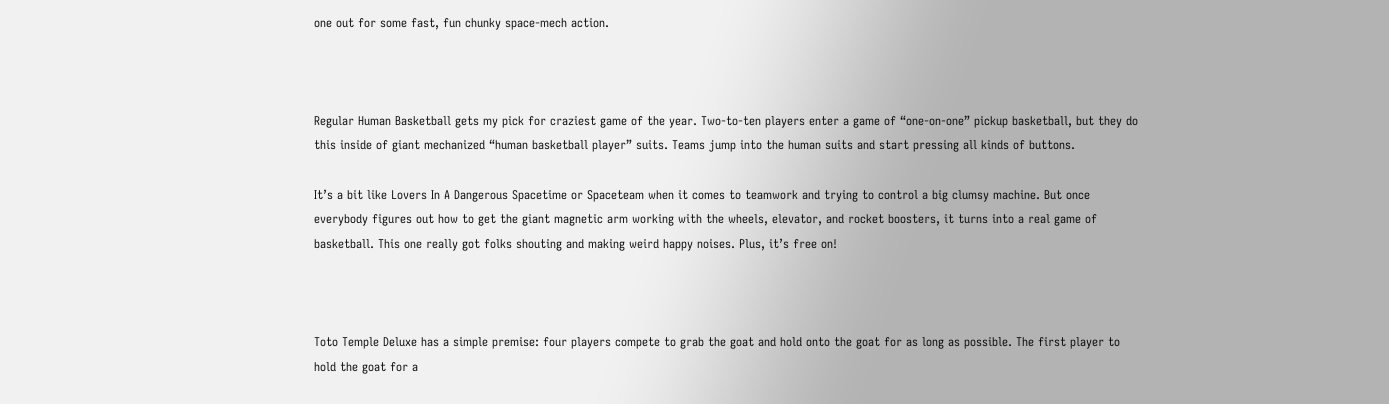one out for some fast, fun chunky space-mech action.



Regular Human Basketball gets my pick for craziest game of the year. Two-to-ten players enter a game of “one-on-one” pickup basketball, but they do this inside of giant mechanized “human basketball player” suits. Teams jump into the human suits and start pressing all kinds of buttons.

It’s a bit like Lovers In A Dangerous Spacetime or Spaceteam when it comes to teamwork and trying to control a big clumsy machine. But once everybody figures out how to get the giant magnetic arm working with the wheels, elevator, and rocket boosters, it turns into a real game of basketball. This one really got folks shouting and making weird happy noises. Plus, it’s free on!



Toto Temple Deluxe has a simple premise: four players compete to grab the goat and hold onto the goat for as long as possible. The first player to hold the goat for a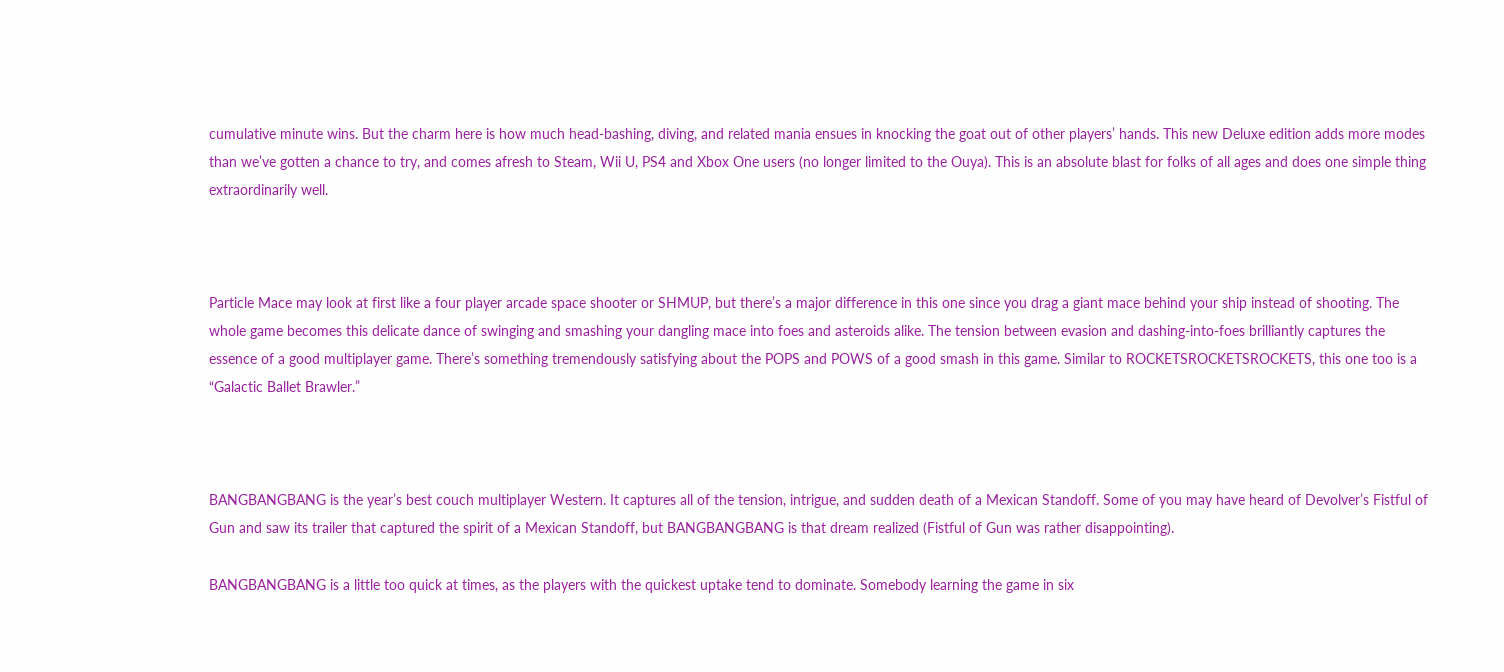cumulative minute wins. But the charm here is how much head-bashing, diving, and related mania ensues in knocking the goat out of other players’ hands. This new Deluxe edition adds more modes than we’ve gotten a chance to try, and comes afresh to Steam, Wii U, PS4 and Xbox One users (no longer limited to the Ouya). This is an absolute blast for folks of all ages and does one simple thing extraordinarily well.



Particle Mace may look at first like a four player arcade space shooter or SHMUP, but there’s a major difference in this one since you drag a giant mace behind your ship instead of shooting. The whole game becomes this delicate dance of swinging and smashing your dangling mace into foes and asteroids alike. The tension between evasion and dashing-into-foes brilliantly captures the essence of a good multiplayer game. There’s something tremendously satisfying about the POPS and POWS of a good smash in this game. Similar to ROCKETSROCKETSROCKETS, this one too is a “Galactic Ballet Brawler.”



BANGBANGBANG is the year’s best couch multiplayer Western. It captures all of the tension, intrigue, and sudden death of a Mexican Standoff. Some of you may have heard of Devolver’s Fistful of Gun and saw its trailer that captured the spirit of a Mexican Standoff, but BANGBANGBANG is that dream realized (Fistful of Gun was rather disappointing).

BANGBANGBANG is a little too quick at times, as the players with the quickest uptake tend to dominate. Somebody learning the game in six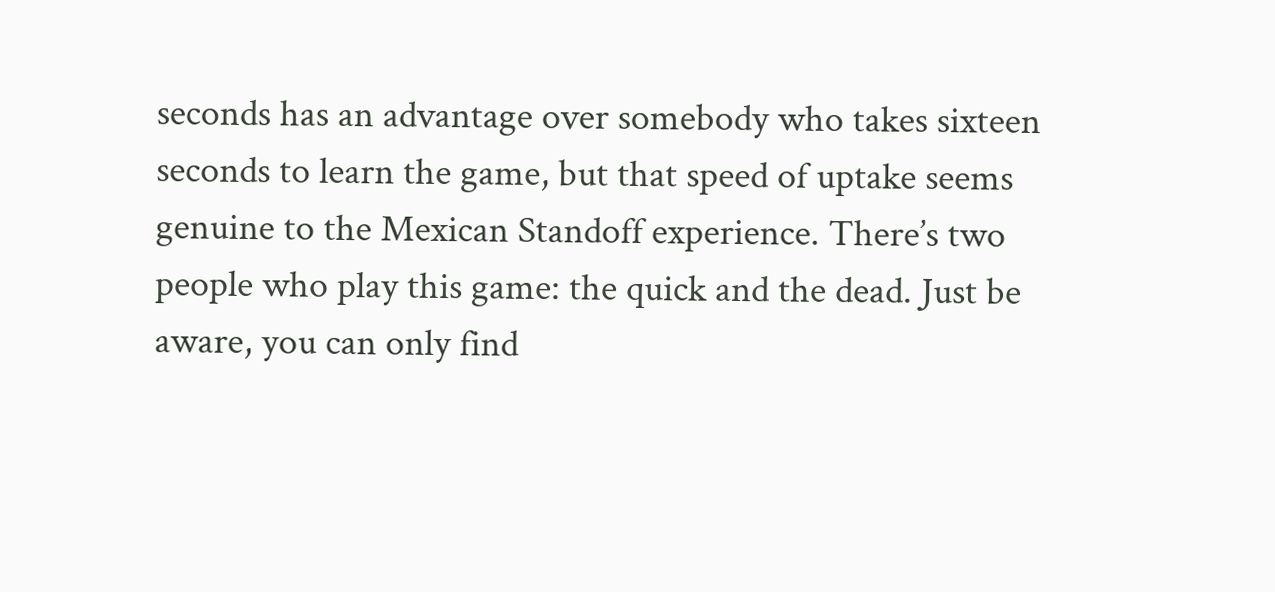seconds has an advantage over somebody who takes sixteen seconds to learn the game, but that speed of uptake seems genuine to the Mexican Standoff experience. There’s two people who play this game: the quick and the dead. Just be aware, you can only find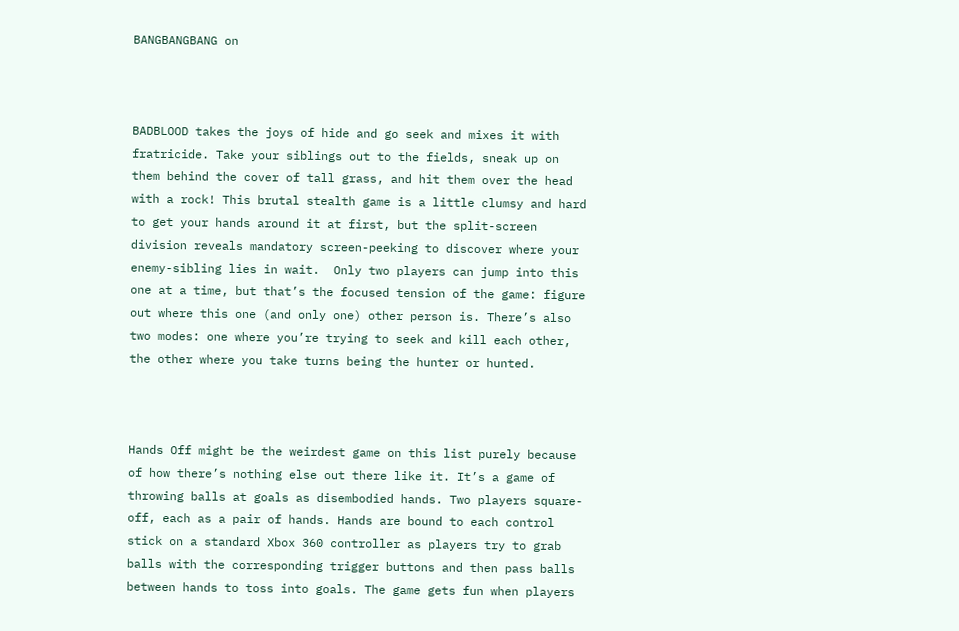BANGBANGBANG on



BADBLOOD takes the joys of hide and go seek and mixes it with fratricide. Take your siblings out to the fields, sneak up on them behind the cover of tall grass, and hit them over the head with a rock! This brutal stealth game is a little clumsy and hard to get your hands around it at first, but the split-screen division reveals mandatory screen-peeking to discover where your enemy-sibling lies in wait.  Only two players can jump into this one at a time, but that’s the focused tension of the game: figure out where this one (and only one) other person is. There’s also two modes: one where you’re trying to seek and kill each other, the other where you take turns being the hunter or hunted.



Hands Off might be the weirdest game on this list purely because of how there’s nothing else out there like it. It’s a game of throwing balls at goals as disembodied hands. Two players square-off, each as a pair of hands. Hands are bound to each control stick on a standard Xbox 360 controller as players try to grab balls with the corresponding trigger buttons and then pass balls between hands to toss into goals. The game gets fun when players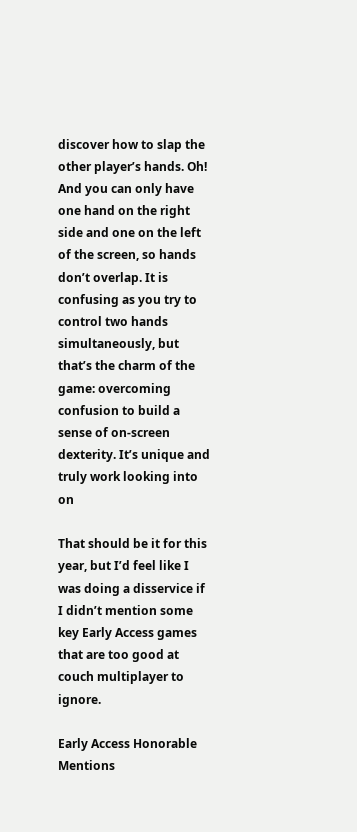discover how to slap the other player’s hands. Oh! And you can only have one hand on the right side and one on the left of the screen, so hands don’t overlap. It is confusing as you try to control two hands simultaneously, but that’s the charm of the game: overcoming confusion to build a sense of on-screen dexterity. It’s unique and truly work looking into on

That should be it for this year, but I’d feel like I was doing a disservice if I didn’t mention some key Early Access games that are too good at couch multiplayer to ignore.

Early Access Honorable Mentions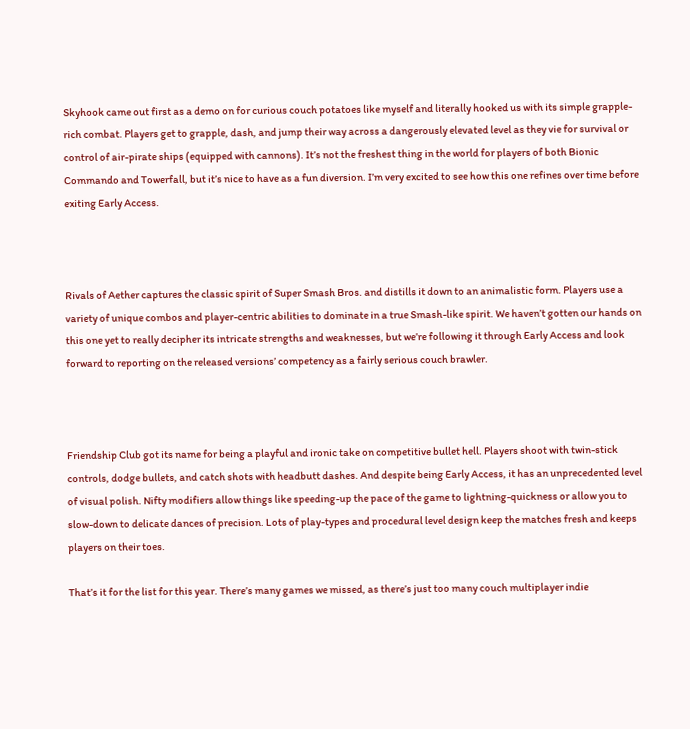Skyhook came out first as a demo on for curious couch potatoes like myself and literally hooked us with its simple grapple-rich combat. Players get to grapple, dash, and jump their way across a dangerously elevated level as they vie for survival or control of air-pirate ships (equipped with cannons). It’s not the freshest thing in the world for players of both Bionic Commando and Towerfall, but it’s nice to have as a fun diversion. I’m very excited to see how this one refines over time before exiting Early Access.



Rivals of Aether captures the classic spirit of Super Smash Bros. and distills it down to an animalistic form. Players use a variety of unique combos and player-centric abilities to dominate in a true Smash-like spirit. We haven’t gotten our hands on this one yet to really decipher its intricate strengths and weaknesses, but we’re following it through Early Access and look forward to reporting on the released versions’ competency as a fairly serious couch brawler.



Friendship Club got its name for being a playful and ironic take on competitive bullet hell. Players shoot with twin-stick controls, dodge bullets, and catch shots with headbutt dashes. And despite being Early Access, it has an unprecedented level of visual polish. Nifty modifiers allow things like speeding-up the pace of the game to lightning-quickness or allow you to slow-down to delicate dances of precision. Lots of play-types and procedural level design keep the matches fresh and keeps players on their toes.

That’s it for the list for this year. There’s many games we missed, as there’s just too many couch multiplayer indie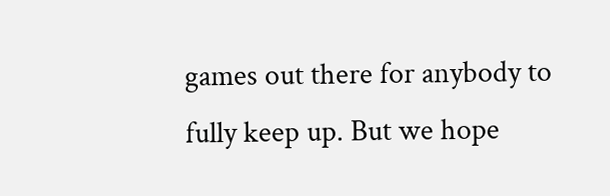games out there for anybody to fully keep up. But we hope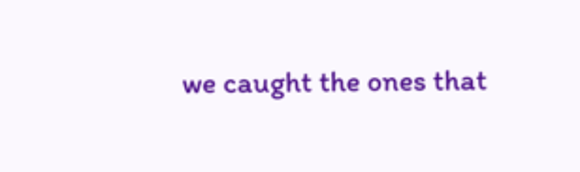we caught the ones that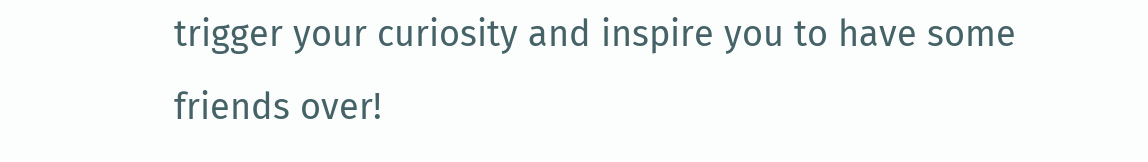trigger your curiosity and inspire you to have some friends over!